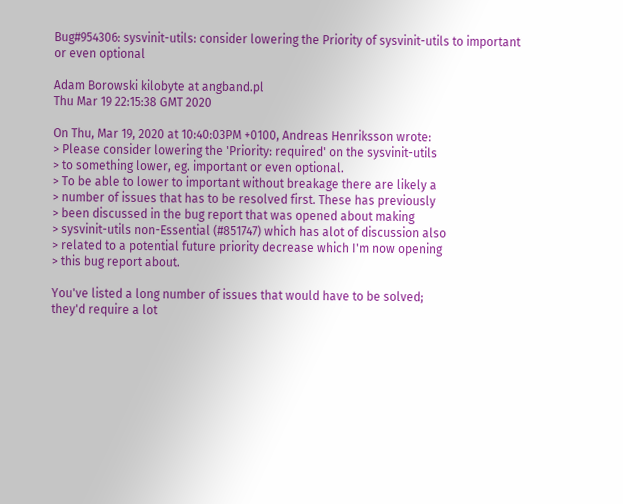Bug#954306: sysvinit-utils: consider lowering the Priority of sysvinit-utils to important or even optional

Adam Borowski kilobyte at angband.pl
Thu Mar 19 22:15:38 GMT 2020

On Thu, Mar 19, 2020 at 10:40:03PM +0100, Andreas Henriksson wrote:
> Please consider lowering the 'Priority: required' on the sysvinit-utils
> to something lower, eg. important or even optional.
> To be able to lower to important without breakage there are likely a
> number of issues that has to be resolved first. These has previously
> been discussed in the bug report that was opened about making
> sysvinit-utils non-Essential (#851747) which has alot of discussion also
> related to a potential future priority decrease which I'm now opening
> this bug report about.

You've listed a long number of issues that would have to be solved;
they'd require a lot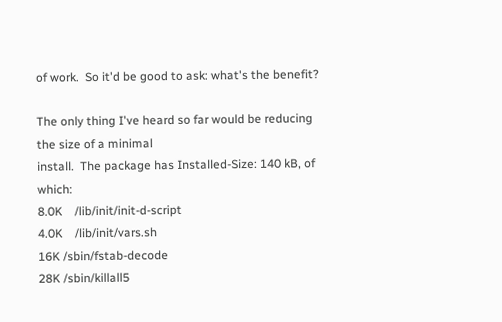of work.  So it'd be good to ask: what's the benefit?

The only thing I've heard so far would be reducing the size of a minimal
install.  The package has Installed-Size: 140 kB, of which:
8.0K    /lib/init/init-d-script
4.0K    /lib/init/vars.sh
16K /sbin/fstab-decode
28K /sbin/killall5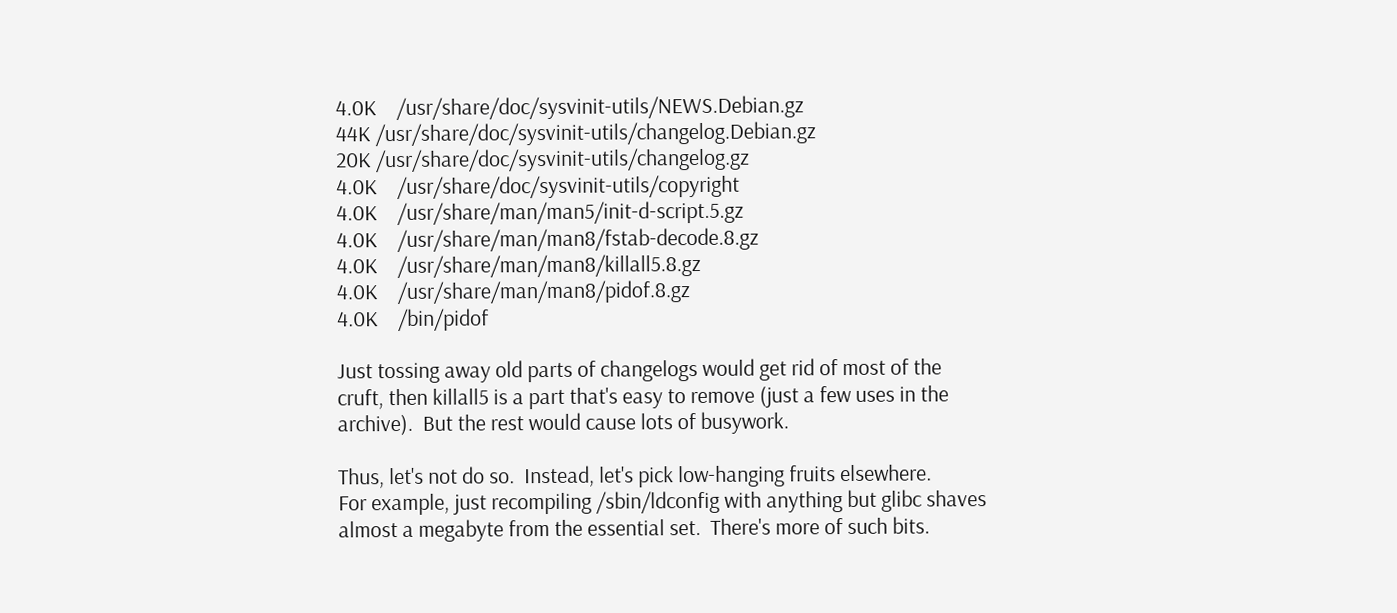4.0K    /usr/share/doc/sysvinit-utils/NEWS.Debian.gz
44K /usr/share/doc/sysvinit-utils/changelog.Debian.gz
20K /usr/share/doc/sysvinit-utils/changelog.gz
4.0K    /usr/share/doc/sysvinit-utils/copyright
4.0K    /usr/share/man/man5/init-d-script.5.gz
4.0K    /usr/share/man/man8/fstab-decode.8.gz
4.0K    /usr/share/man/man8/killall5.8.gz
4.0K    /usr/share/man/man8/pidof.8.gz
4.0K    /bin/pidof

Just tossing away old parts of changelogs would get rid of most of the
cruft, then killall5 is a part that's easy to remove (just a few uses in the
archive).  But the rest would cause lots of busywork.

Thus, let's not do so.  Instead, let's pick low-hanging fruits elsewhere.
For example, just recompiling /sbin/ldconfig with anything but glibc shaves
almost a megabyte from the essential set.  There's more of such bits.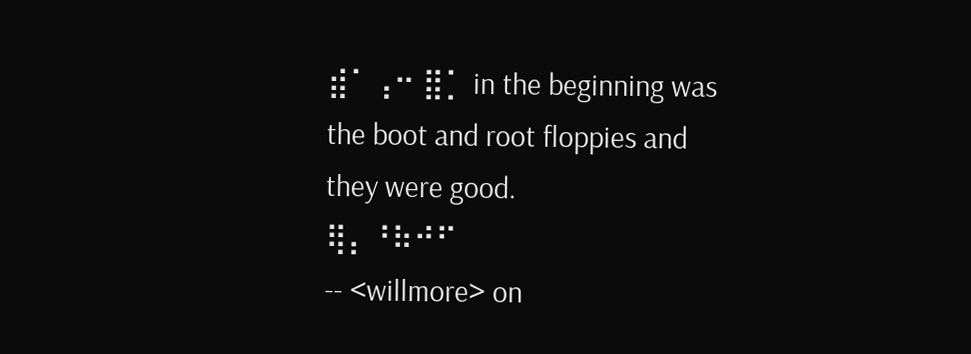⣾⠁⢠⠒ ⣿⡁ in the beginning was the boot and root floppies and they were good.
⢿⡄⠘⠷⠚⠋                                        -- <willmore> on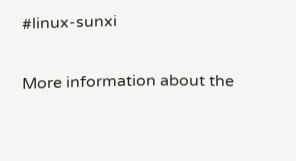#linux-sunxi

More information about the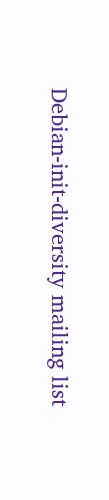Debian-init-diversity mailing list